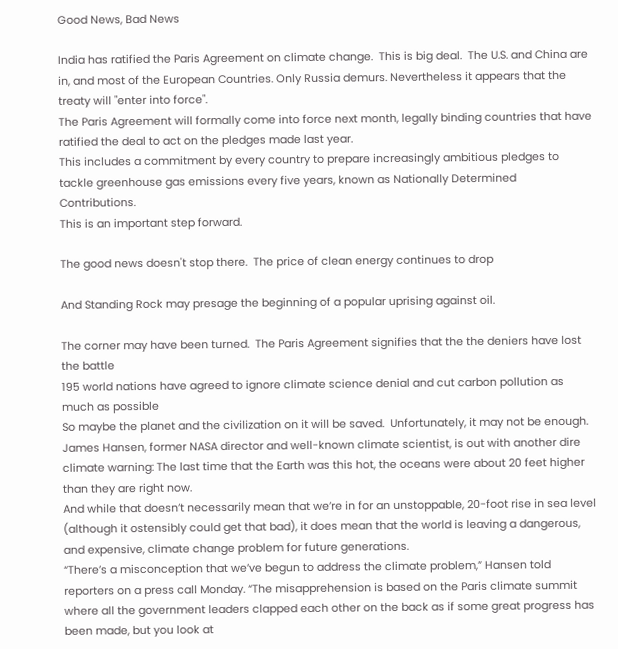Good News, Bad News

India has ratified the Paris Agreement on climate change.  This is big deal.  The U.S. and China are in, and most of the European Countries. Only Russia demurs. Nevertheless it appears that the treaty will "enter into force".
The Paris Agreement will formally come into force next month, legally binding countries that have ratified the deal to act on the pledges made last year.
This includes a commitment by every country to prepare increasingly ambitious pledges to tackle greenhouse gas emissions every five years, known as Nationally Determined Contributions.
This is an important step forward.

The good news doesn't stop there.  The price of clean energy continues to drop

And Standing Rock may presage the beginning of a popular uprising against oil.

The corner may have been turned.  The Paris Agreement signifies that the the deniers have lost the battle
195 world nations have agreed to ignore climate science denial and cut carbon pollution as much as possible
So maybe the planet and the civilization on it will be saved.  Unfortunately, it may not be enough.
James Hansen, former NASA director and well-known climate scientist, is out with another dire climate warning: The last time that the Earth was this hot, the oceans were about 20 feet higher than they are right now.
And while that doesn’t necessarily mean that we’re in for an unstoppable, 20-foot rise in sea level (although it ostensibly could get that bad), it does mean that the world is leaving a dangerous, and expensive, climate change problem for future generations.
“There’s a misconception that we’ve begun to address the climate problem,” Hansen told reporters on a press call Monday. “The misapprehension is based on the Paris climate summit where all the government leaders clapped each other on the back as if some great progress has been made, but you look at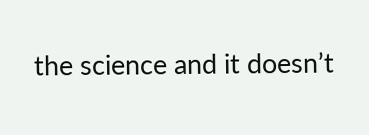the science and it doesn’t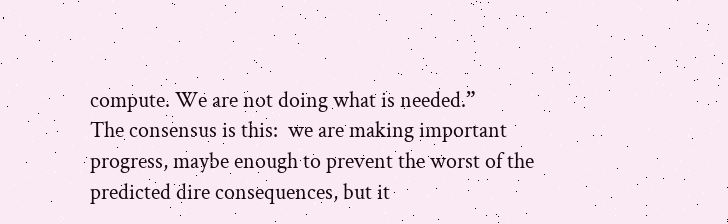compute. We are not doing what is needed.”
The consensus is this:  we are making important progress, maybe enough to prevent the worst of the predicted dire consequences, but it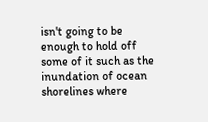isn't going to be enough to hold off some of it such as the inundation of ocean shorelines where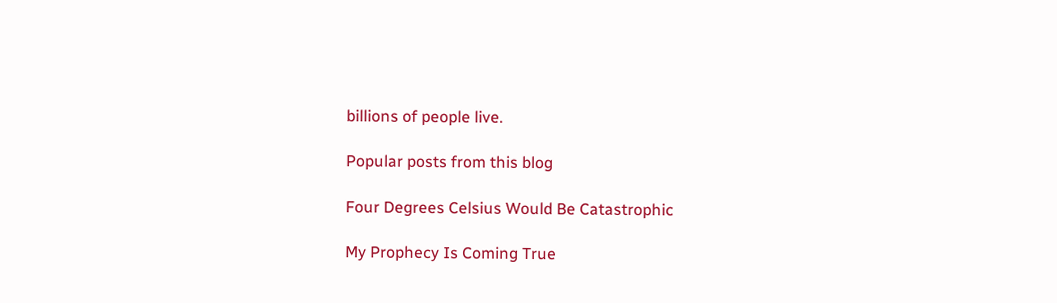billions of people live.

Popular posts from this blog

Four Degrees Celsius Would Be Catastrophic

My Prophecy Is Coming True